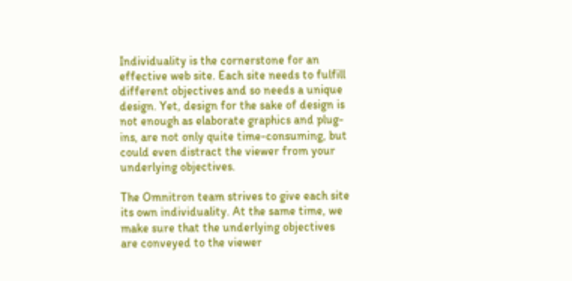Individuality is the cornerstone for an effective web site. Each site needs to fulfill different objectives and so needs a unique design. Yet, design for the sake of design is not enough as elaborate graphics and plug-ins, are not only quite time-consuming, but could even distract the viewer from your underlying objectives.

The Omnitron team strives to give each site its own individuality. At the same time, we make sure that the underlying objectives are conveyed to the viewer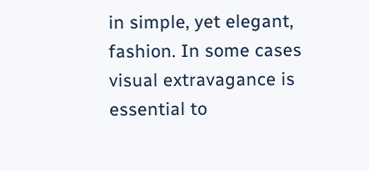in simple, yet elegant, fashion. In some cases visual extravagance is essential to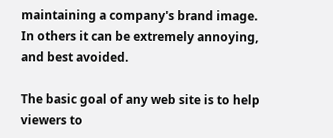maintaining a company's brand image. In others it can be extremely annoying, and best avoided.

The basic goal of any web site is to help viewers to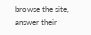browse the site, answer their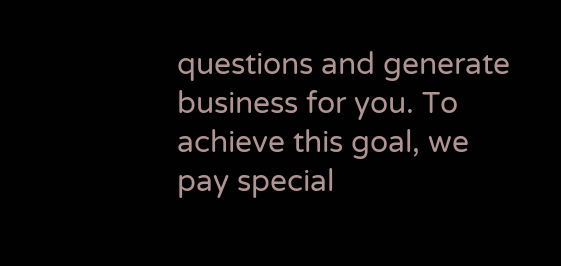questions and generate business for you. To achieve this goal, we pay special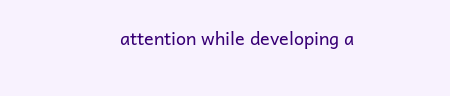attention while developing a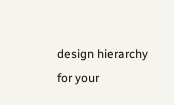design hierarchy for your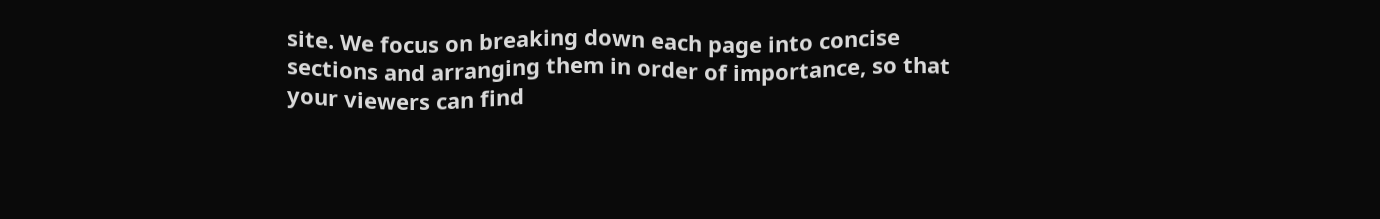site. We focus on breaking down each page into concise sections and arranging them in order of importance, so that your viewers can find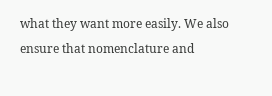what they want more easily. We also ensure that nomenclature and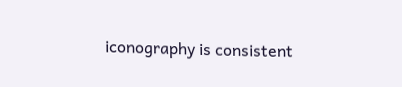iconography is consistent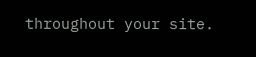throughout your site.